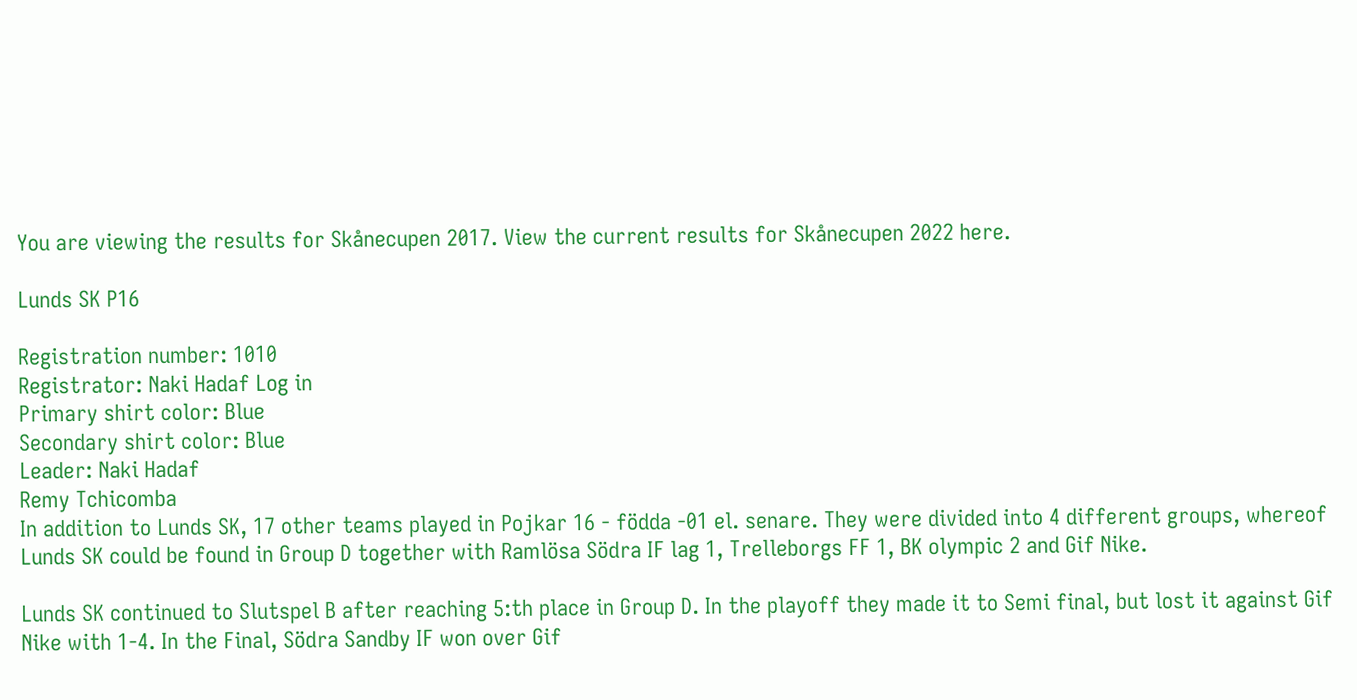You are viewing the results for Skånecupen 2017. View the current results for Skånecupen 2022 here.

Lunds SK P16

Registration number: 1010
Registrator: Naki Hadaf Log in
Primary shirt color: Blue
Secondary shirt color: Blue
Leader: Naki Hadaf
Remy Tchicomba
In addition to Lunds SK, 17 other teams played in Pojkar 16 - födda -01 el. senare. They were divided into 4 different groups, whereof Lunds SK could be found in Group D together with Ramlösa Södra IF lag 1, Trelleborgs FF 1, BK olympic 2 and Gif Nike.

Lunds SK continued to Slutspel B after reaching 5:th place in Group D. In the playoff they made it to Semi final, but lost it against Gif Nike with 1-4. In the Final, Södra Sandby IF won over Gif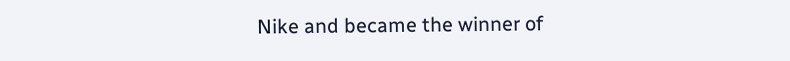Nike and became the winner of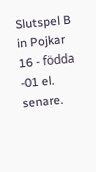Slutspel B in Pojkar 16 - födda -01 el. senare.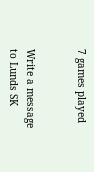7 games played


Write a message to Lunds SK